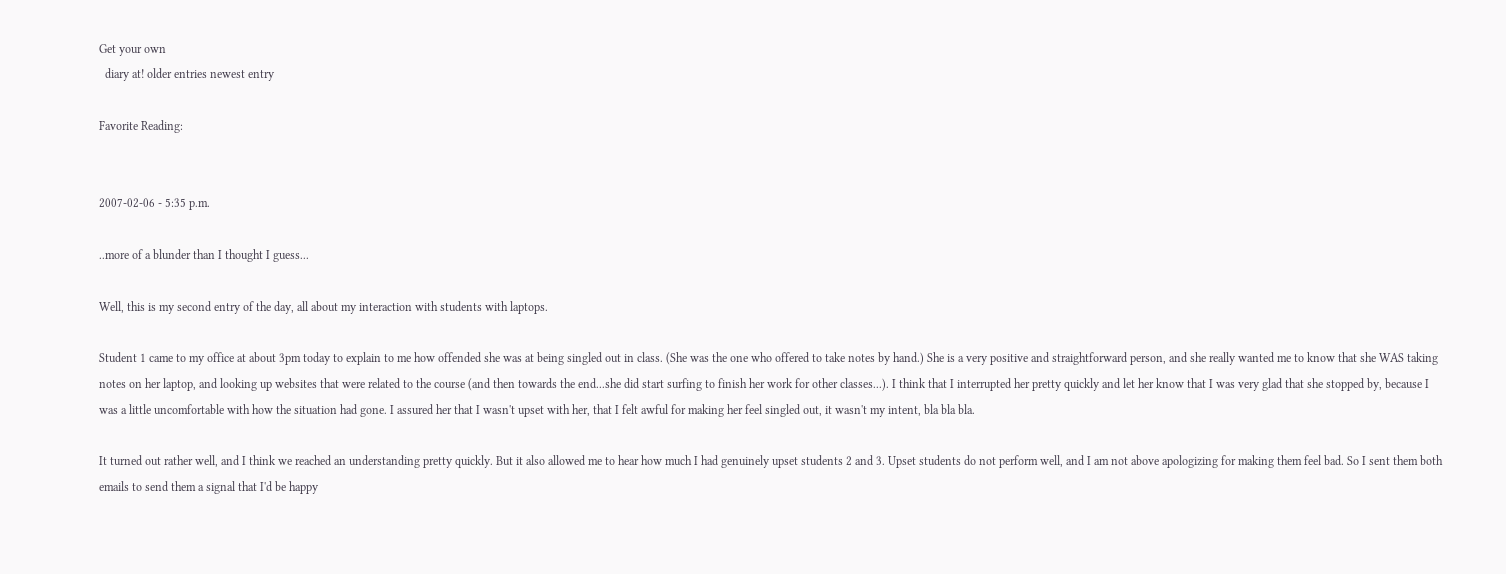Get your own
  diary at! older entries newest entry

Favorite Reading:


2007-02-06 - 5:35 p.m.

..more of a blunder than I thought I guess...

Well, this is my second entry of the day, all about my interaction with students with laptops.

Student 1 came to my office at about 3pm today to explain to me how offended she was at being singled out in class. (She was the one who offered to take notes by hand.) She is a very positive and straightforward person, and she really wanted me to know that she WAS taking notes on her laptop, and looking up websites that were related to the course (and then towards the end...she did start surfing to finish her work for other classes...). I think that I interrupted her pretty quickly and let her know that I was very glad that she stopped by, because I was a little uncomfortable with how the situation had gone. I assured her that I wasn't upset with her, that I felt awful for making her feel singled out, it wasn't my intent, bla bla bla.

It turned out rather well, and I think we reached an understanding pretty quickly. But it also allowed me to hear how much I had genuinely upset students 2 and 3. Upset students do not perform well, and I am not above apologizing for making them feel bad. So I sent them both emails to send them a signal that I'd be happy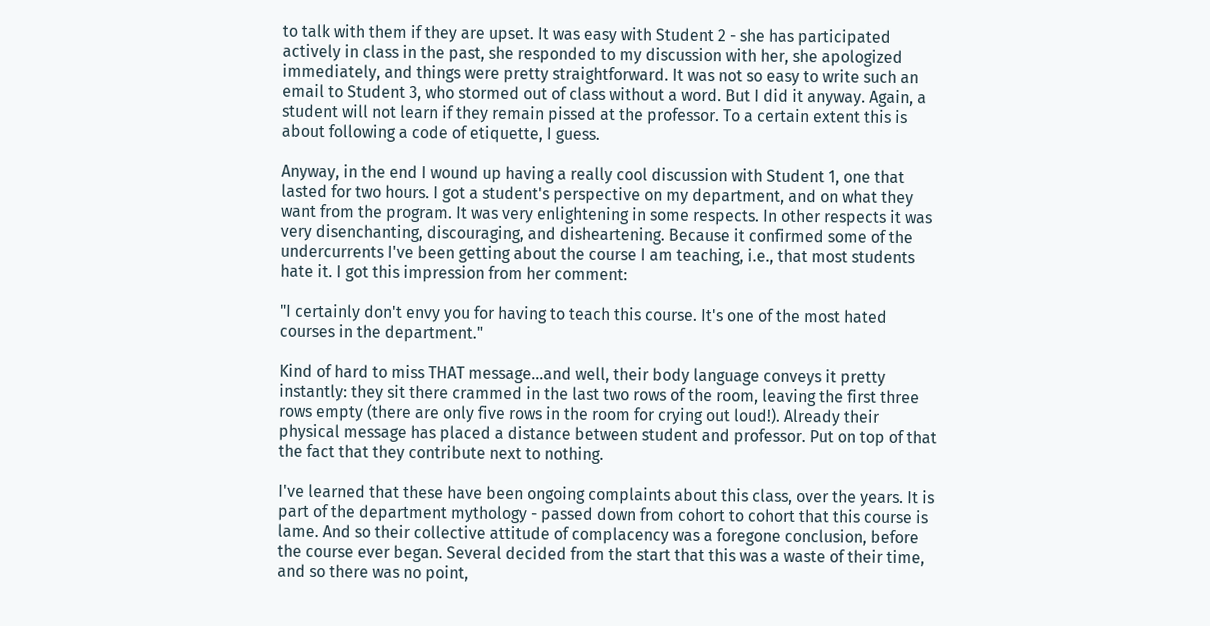to talk with them if they are upset. It was easy with Student 2 - she has participated actively in class in the past, she responded to my discussion with her, she apologized immediately, and things were pretty straightforward. It was not so easy to write such an email to Student 3, who stormed out of class without a word. But I did it anyway. Again, a student will not learn if they remain pissed at the professor. To a certain extent this is about following a code of etiquette, I guess.

Anyway, in the end I wound up having a really cool discussion with Student 1, one that lasted for two hours. I got a student's perspective on my department, and on what they want from the program. It was very enlightening in some respects. In other respects it was very disenchanting, discouraging, and disheartening. Because it confirmed some of the undercurrents I've been getting about the course I am teaching, i.e., that most students hate it. I got this impression from her comment:

"I certainly don't envy you for having to teach this course. It's one of the most hated courses in the department."

Kind of hard to miss THAT message...and well, their body language conveys it pretty instantly: they sit there crammed in the last two rows of the room, leaving the first three rows empty (there are only five rows in the room for crying out loud!). Already their physical message has placed a distance between student and professor. Put on top of that the fact that they contribute next to nothing.

I've learned that these have been ongoing complaints about this class, over the years. It is part of the department mythology - passed down from cohort to cohort that this course is lame. And so their collective attitude of complacency was a foregone conclusion, before the course ever began. Several decided from the start that this was a waste of their time, and so there was no point,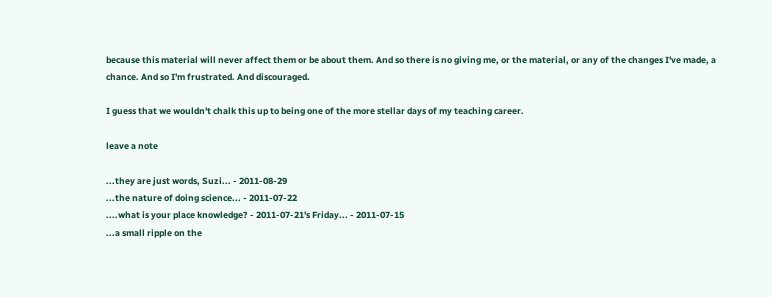because this material will never affect them or be about them. And so there is no giving me, or the material, or any of the changes I've made, a chance. And so I'm frustrated. And discouraged.

I guess that we wouldn't chalk this up to being one of the more stellar days of my teaching career.

leave a note

...they are just words, Suzi... - 2011-08-29
...the nature of doing science... - 2011-07-22
....what is your place knowledge? - 2011-07-21's Friday... - 2011-07-15
...a small ripple on the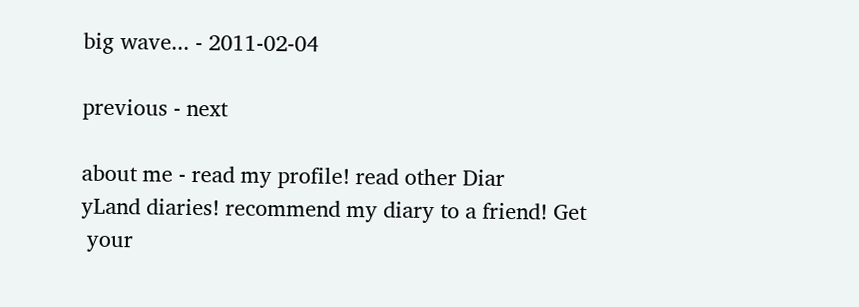big wave... - 2011-02-04

previous - next

about me - read my profile! read other Diar
yLand diaries! recommend my diary to a friend! Get
 your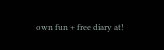own fun + free diary at!